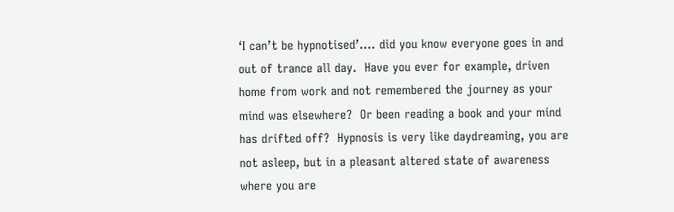‘I can’t be hypnotised’…. did you know everyone goes in and out of trance all day.  Have you ever for example, driven home from work and not remembered the journey as your mind was elsewhere?  Or been reading a book and your mind has drifted off?  Hypnosis is very like daydreaming, you are not asleep, but in a pleasant altered state of awareness where you are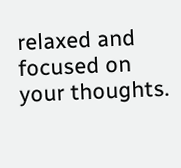relaxed and focused on your thoughts.